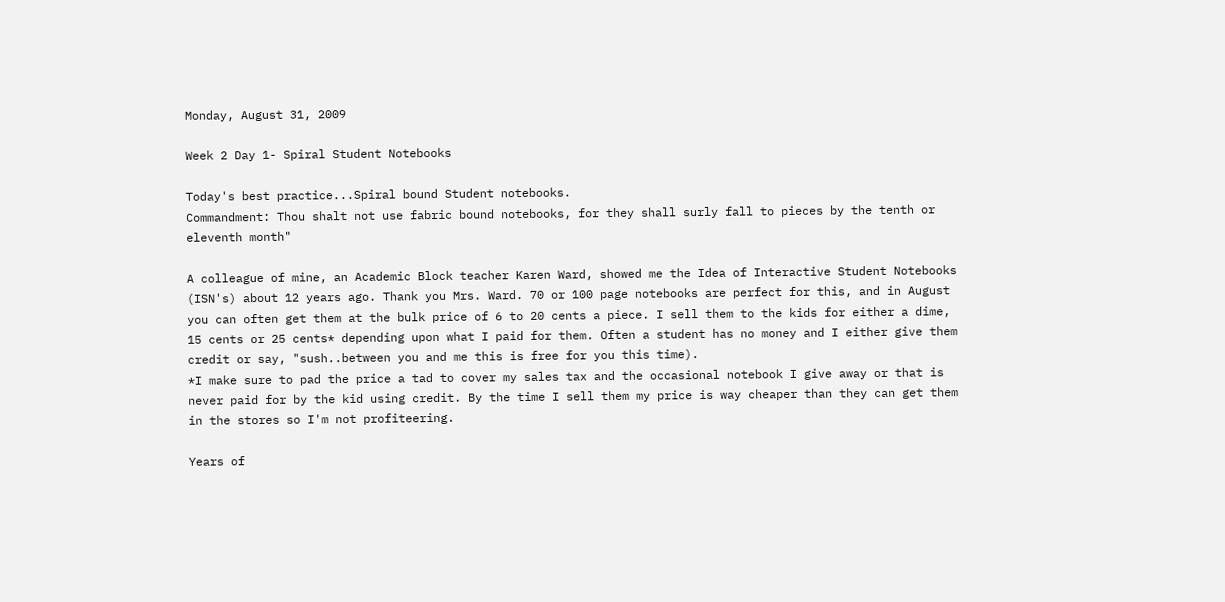Monday, August 31, 2009

Week 2 Day 1- Spiral Student Notebooks

Today's best practice...Spiral bound Student notebooks.
Commandment: Thou shalt not use fabric bound notebooks, for they shall surly fall to pieces by the tenth or eleventh month"

A colleague of mine, an Academic Block teacher Karen Ward, showed me the Idea of Interactive Student Notebooks (ISN's) about 12 years ago. Thank you Mrs. Ward. 70 or 100 page notebooks are perfect for this, and in August you can often get them at the bulk price of 6 to 20 cents a piece. I sell them to the kids for either a dime, 15 cents or 25 cents* depending upon what I paid for them. Often a student has no money and I either give them credit or say, "sush..between you and me this is free for you this time).
*I make sure to pad the price a tad to cover my sales tax and the occasional notebook I give away or that is never paid for by the kid using credit. By the time I sell them my price is way cheaper than they can get them in the stores so I'm not profiteering.

Years of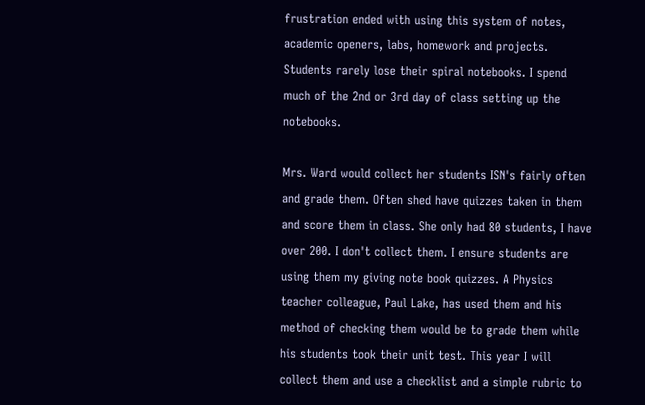frustration ended with using this system of notes, academic openers, labs, homework and projects. Students rarely lose their spiral notebooks. I spend much of the 2nd or 3rd day of class setting up the notebooks.

Mrs. Ward would collect her students ISN's fairly often and grade them. Often shed have quizzes taken in them and score them in class. She only had 80 students, I have over 200. I don't collect them. I ensure students are using them my giving note book quizzes. A Physics teacher colleague, Paul Lake, has used them and his method of checking them would be to grade them while his students took their unit test. This year I will collect them and use a checklist and a simple rubric to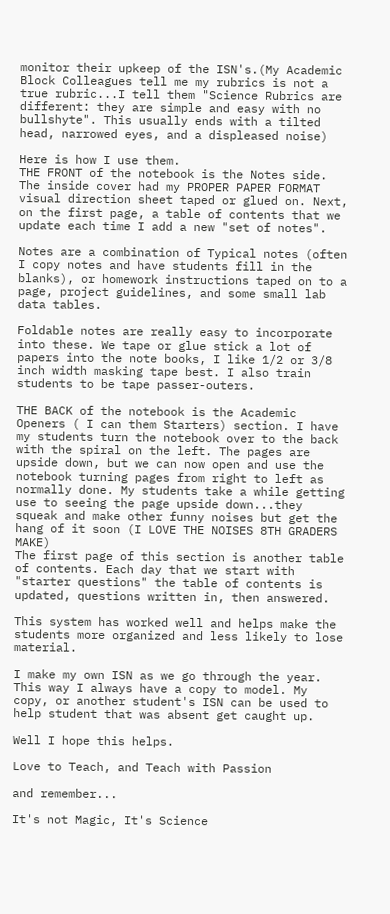monitor their upkeep of the ISN's.(My Academic Block Colleagues tell me my rubrics is not a true rubric...I tell them "Science Rubrics are different: they are simple and easy with no bullshyte". This usually ends with a tilted head, narrowed eyes, and a displeased noise)

Here is how I use them.
THE FRONT of the notebook is the Notes side. The inside cover had my PROPER PAPER FORMAT visual direction sheet taped or glued on. Next, on the first page, a table of contents that we update each time I add a new "set of notes".

Notes are a combination of Typical notes (often I copy notes and have students fill in the blanks), or homework instructions taped on to a page, project guidelines, and some small lab data tables.

Foldable notes are really easy to incorporate into these. We tape or glue stick a lot of papers into the note books, I like 1/2 or 3/8 inch width masking tape best. I also train students to be tape passer-outers.

THE BACK of the notebook is the Academic Openers ( I can them Starters) section. I have my students turn the notebook over to the back with the spiral on the left. The pages are upside down, but we can now open and use the notebook turning pages from right to left as normally done. My students take a while getting use to seeing the page upside down...they squeak and make other funny noises but get the hang of it soon (I LOVE THE NOISES 8TH GRADERS MAKE)
The first page of this section is another table of contents. Each day that we start with "starter questions" the table of contents is updated, questions written in, then answered.

This system has worked well and helps make the students more organized and less likely to lose material.

I make my own ISN as we go through the year. This way I always have a copy to model. My copy, or another student's ISN can be used to help student that was absent get caught up.

Well I hope this helps.

Love to Teach, and Teach with Passion

and remember...

It's not Magic, It's Science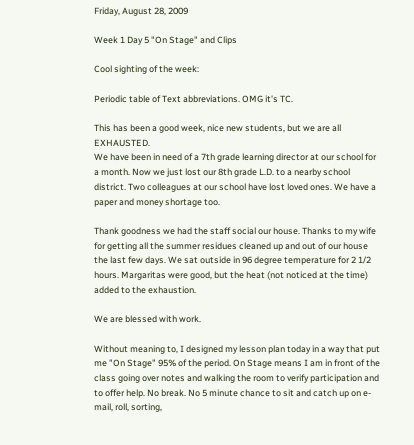Friday, August 28, 2009

Week 1 Day 5 "On Stage" and Clips

Cool sighting of the week:

Periodic table of Text abbreviations. OMG it's TC.

This has been a good week, nice new students, but we are all EXHAUSTED.
We have been in need of a 7th grade learning director at our school for a month. Now we just lost our 8th grade L.D. to a nearby school district. Two colleagues at our school have lost loved ones. We have a paper and money shortage too.

Thank goodness we had the staff social our house. Thanks to my wife for getting all the summer residues cleaned up and out of our house the last few days. We sat outside in 96 degree temperature for 2 1/2 hours. Margaritas were good, but the heat (not noticed at the time) added to the exhaustion.

We are blessed with work.

Without meaning to, I designed my lesson plan today in a way that put me "On Stage" 95% of the period. On Stage means I am in front of the class going over notes and walking the room to verify participation and to offer help. No break. No 5 minute chance to sit and catch up on e-mail, roll, sorting,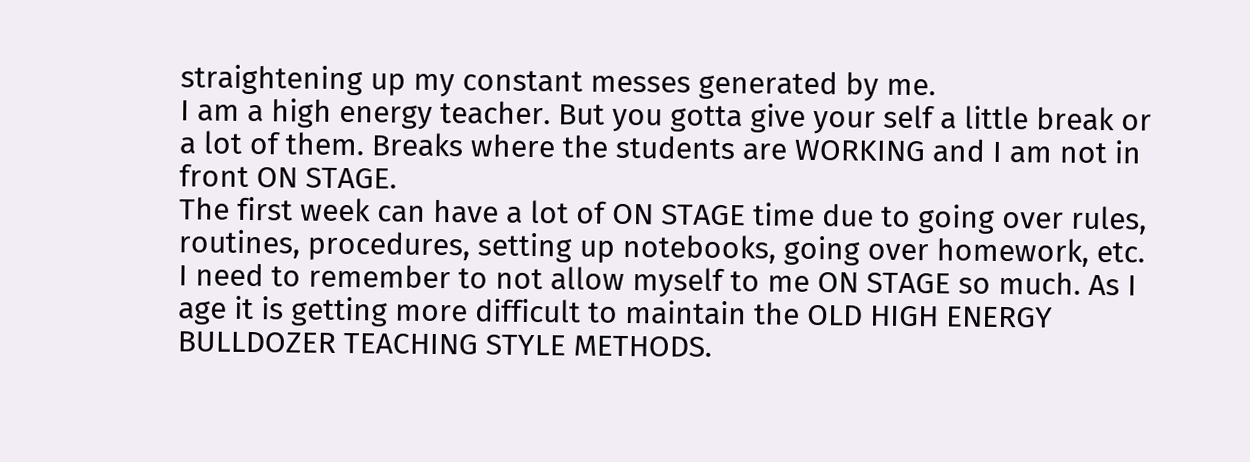straightening up my constant messes generated by me.
I am a high energy teacher. But you gotta give your self a little break or a lot of them. Breaks where the students are WORKING and I am not in front ON STAGE.
The first week can have a lot of ON STAGE time due to going over rules, routines, procedures, setting up notebooks, going over homework, etc.
I need to remember to not allow myself to me ON STAGE so much. As I age it is getting more difficult to maintain the OLD HIGH ENERGY BULLDOZER TEACHING STYLE METHODS.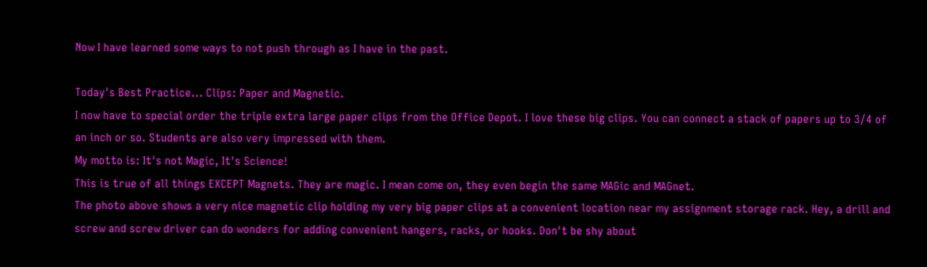Now I have learned some ways to not push through as I have in the past.

Today's Best Practice... Clips: Paper and Magnetic.
I now have to special order the triple extra large paper clips from the Office Depot. I love these big clips. You can connect a stack of papers up to 3/4 of an inch or so. Students are also very impressed with them.
My motto is: It's not Magic, It's Science!
This is true of all things EXCEPT Magnets. They are magic. I mean come on, they even begin the same MAGic and MAGnet.
The photo above shows a very nice magnetic clip holding my very big paper clips at a convenient location near my assignment storage rack. Hey, a drill and screw and screw driver can do wonders for adding convenient hangers, racks, or hooks. Don't be shy about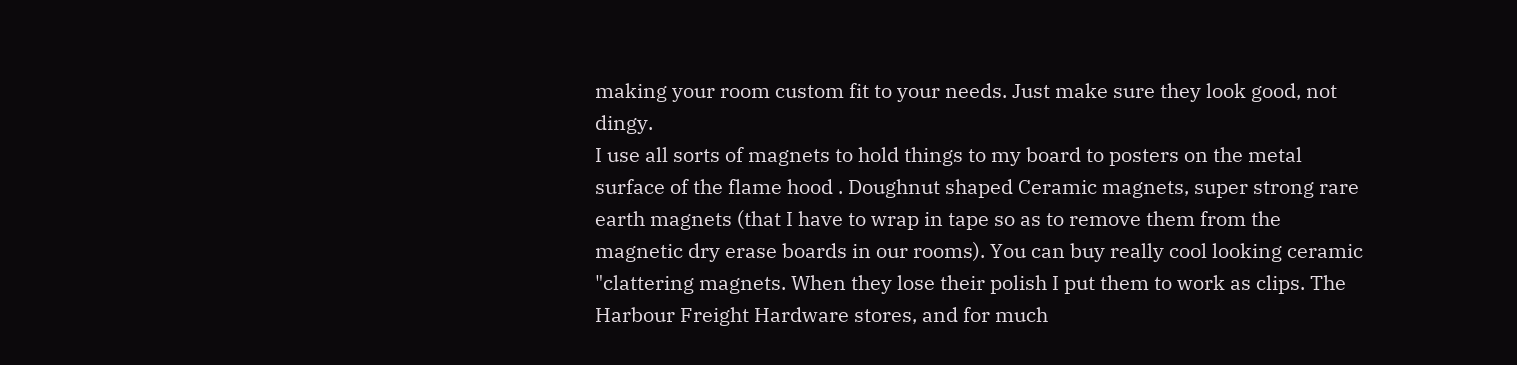making your room custom fit to your needs. Just make sure they look good, not dingy.
I use all sorts of magnets to hold things to my board to posters on the metal surface of the flame hood . Doughnut shaped Ceramic magnets, super strong rare earth magnets (that I have to wrap in tape so as to remove them from the magnetic dry erase boards in our rooms). You can buy really cool looking ceramic "clattering magnets. When they lose their polish I put them to work as clips. The Harbour Freight Hardware stores, and for much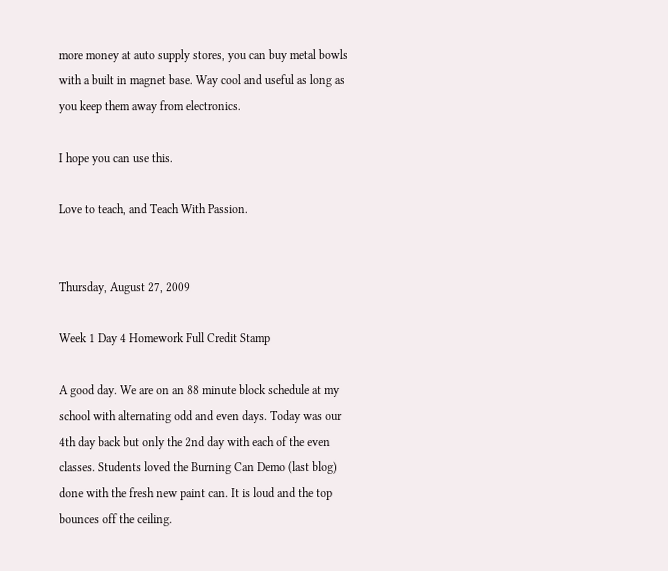more money at auto supply stores, you can buy metal bowls with a built in magnet base. Way cool and useful as long as you keep them away from electronics.

I hope you can use this.

Love to teach, and Teach With Passion.


Thursday, August 27, 2009

Week 1 Day 4 Homework Full Credit Stamp

A good day. We are on an 88 minute block schedule at my school with alternating odd and even days. Today was our 4th day back but only the 2nd day with each of the even classes. Students loved the Burning Can Demo (last blog) done with the fresh new paint can. It is loud and the top bounces off the ceiling.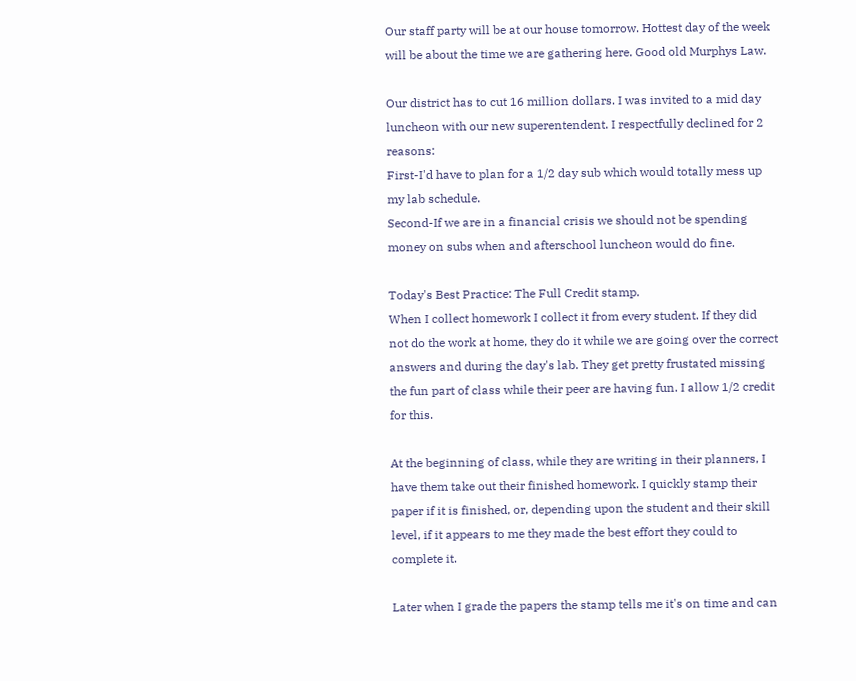Our staff party will be at our house tomorrow. Hottest day of the week will be about the time we are gathering here. Good old Murphys Law.

Our district has to cut 16 million dollars. I was invited to a mid day luncheon with our new superentendent. I respectfully declined for 2 reasons:
First-I'd have to plan for a 1/2 day sub which would totally mess up my lab schedule.
Second-If we are in a financial crisis we should not be spending money on subs when and afterschool luncheon would do fine.

Today's Best Practice: The Full Credit stamp.
When I collect homework I collect it from every student. If they did not do the work at home, they do it while we are going over the correct answers and during the day's lab. They get pretty frustated missing the fun part of class while their peer are having fun. I allow 1/2 credit for this.

At the beginning of class, while they are writing in their planners, I have them take out their finished homework. I quickly stamp their paper if it is finished, or, depending upon the student and their skill level, if it appears to me they made the best effort they could to complete it.

Later when I grade the papers the stamp tells me it's on time and can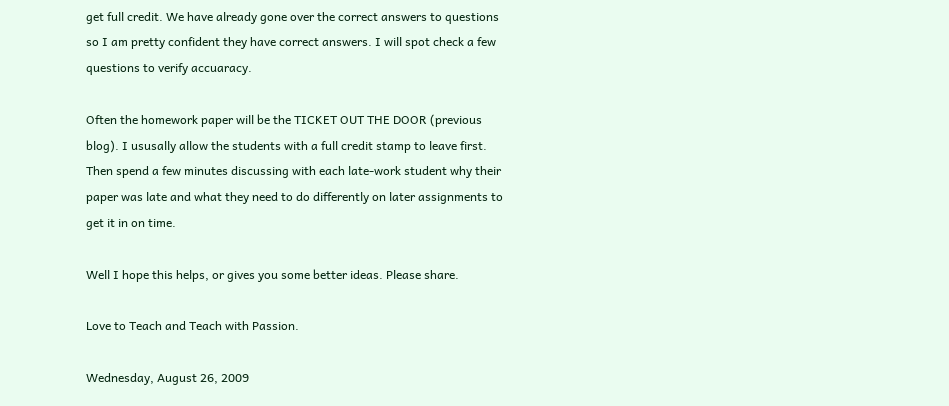get full credit. We have already gone over the correct answers to questions so I am pretty confident they have correct answers. I will spot check a few questions to verify accuaracy.

Often the homework paper will be the TICKET OUT THE DOOR (previous blog). I ususally allow the students with a full credit stamp to leave first. Then spend a few minutes discussing with each late-work student why their paper was late and what they need to do differently on later assignments to get it in on time.

Well I hope this helps, or gives you some better ideas. Please share.

Love to Teach and Teach with Passion.

Wednesday, August 26, 2009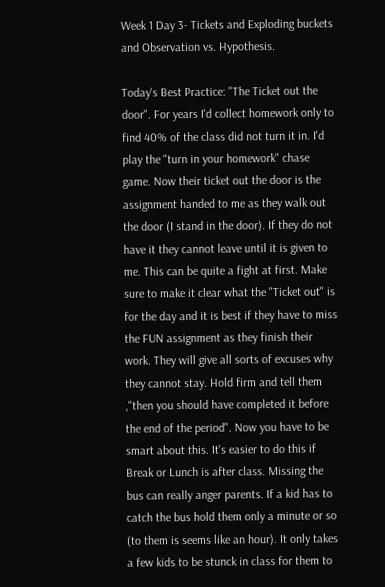Week 1 Day 3- Tickets and Exploding buckets and Observation vs. Hypothesis.

Today's Best Practice: "The Ticket out the door". For years I'd collect homework only to find 40% of the class did not turn it in. I'd play the "turn in your homework" chase game. Now their ticket out the door is the assignment handed to me as they walk out the door (I stand in the door). If they do not have it they cannot leave until it is given to me. This can be quite a fight at first. Make sure to make it clear what the "Ticket out" is for the day and it is best if they have to miss the FUN assignment as they finish their work. They will give all sorts of excuses why they cannot stay. Hold firm and tell them ,"then you should have completed it before the end of the period". Now you have to be smart about this. It's easier to do this if Break or Lunch is after class. Missing the bus can really anger parents. If a kid has to catch the bus hold them only a minute or so (to them is seems like an hour). It only takes a few kids to be stunck in class for them to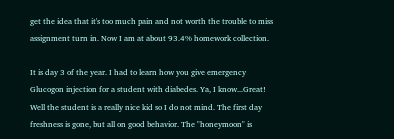get the idea that it's too much pain and not worth the trouble to miss assignment turn in. Now I am at about 93.4% homework collection.

It is day 3 of the year. I had to learn how you give emergency Glucogon injection for a student with diabedes. Ya, I know...Great! Well the student is a really nice kid so I do not mind. The first day freshness is gone, but all on good behavior. The "honeymoon" is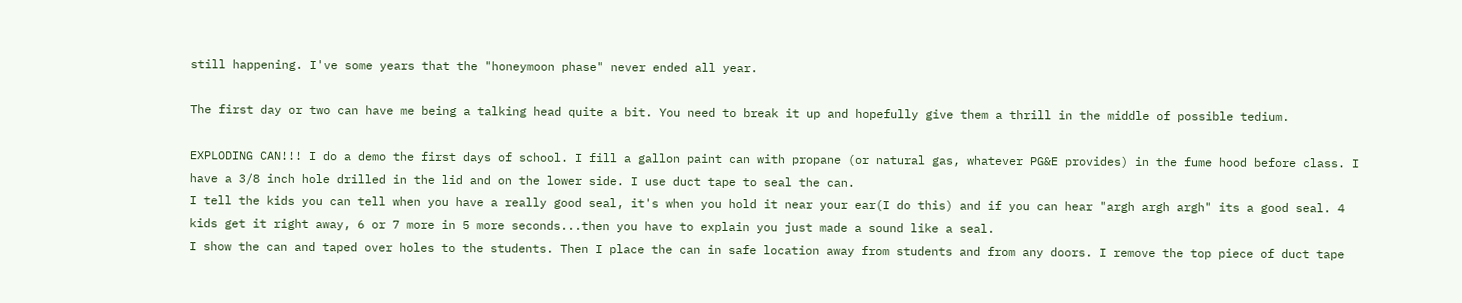still happening. I've some years that the "honeymoon phase" never ended all year.

The first day or two can have me being a talking head quite a bit. You need to break it up and hopefully give them a thrill in the middle of possible tedium.

EXPLODING CAN!!! I do a demo the first days of school. I fill a gallon paint can with propane (or natural gas, whatever PG&E provides) in the fume hood before class. I have a 3/8 inch hole drilled in the lid and on the lower side. I use duct tape to seal the can.
I tell the kids you can tell when you have a really good seal, it's when you hold it near your ear(I do this) and if you can hear "argh argh argh" its a good seal. 4 kids get it right away, 6 or 7 more in 5 more seconds...then you have to explain you just made a sound like a seal.
I show the can and taped over holes to the students. Then I place the can in safe location away from students and from any doors. I remove the top piece of duct tape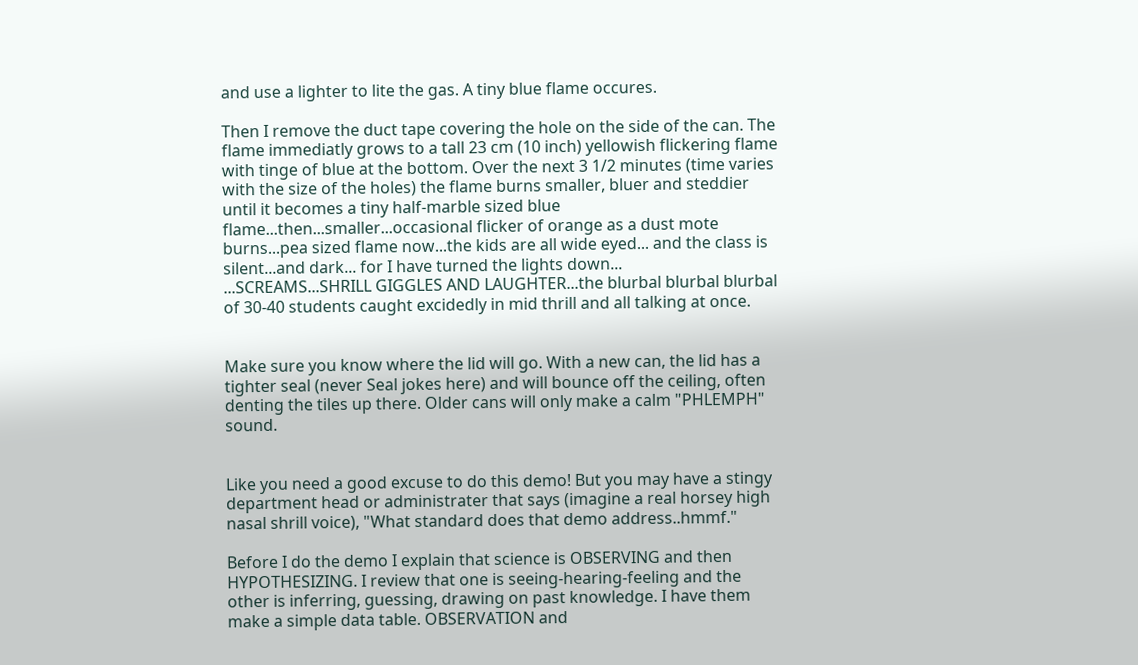and use a lighter to lite the gas. A tiny blue flame occures.

Then I remove the duct tape covering the hole on the side of the can. The flame immediatly grows to a tall 23 cm (10 inch) yellowish flickering flame with tinge of blue at the bottom. Over the next 3 1/2 minutes (time varies with the size of the holes) the flame burns smaller, bluer and steddier until it becomes a tiny half-marble sized blue flame...then...smaller...occasional flicker of orange as a dust mote burns...pea sized flame now...the kids are all wide eyed... and the class is silent...and dark... for I have turned the lights down...
...SCREAMS...SHRILL GIGGLES AND LAUGHTER...the blurbal blurbal blurbal of 30-40 students caught excidedly in mid thrill and all talking at once.


Make sure you know where the lid will go. With a new can, the lid has a tighter seal (never Seal jokes here) and will bounce off the ceiling, often denting the tiles up there. Older cans will only make a calm "PHLEMPH" sound.


Like you need a good excuse to do this demo! But you may have a stingy department head or administrater that says (imagine a real horsey high nasal shrill voice), "What standard does that demo address..hmmf."

Before I do the demo I explain that science is OBSERVING and then HYPOTHESIZING. I review that one is seeing-hearing-feeling and the other is inferring, guessing, drawing on past knowledge. I have them make a simple data table. OBSERVATION and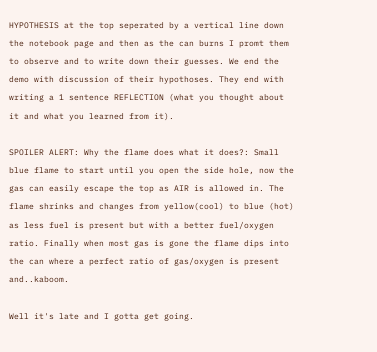HYPOTHESIS at the top seperated by a vertical line down the notebook page and then as the can burns I promt them to observe and to write down their guesses. We end the demo with discussion of their hypothoses. They end with writing a 1 sentence REFLECTION (what you thought about it and what you learned from it).

SPOILER ALERT: Why the flame does what it does?: Small blue flame to start until you open the side hole, now the gas can easily escape the top as AIR is allowed in. The flame shrinks and changes from yellow(cool) to blue (hot) as less fuel is present but with a better fuel/oxygen ratio. Finally when most gas is gone the flame dips into the can where a perfect ratio of gas/oxygen is present and..kaboom.

Well it's late and I gotta get going.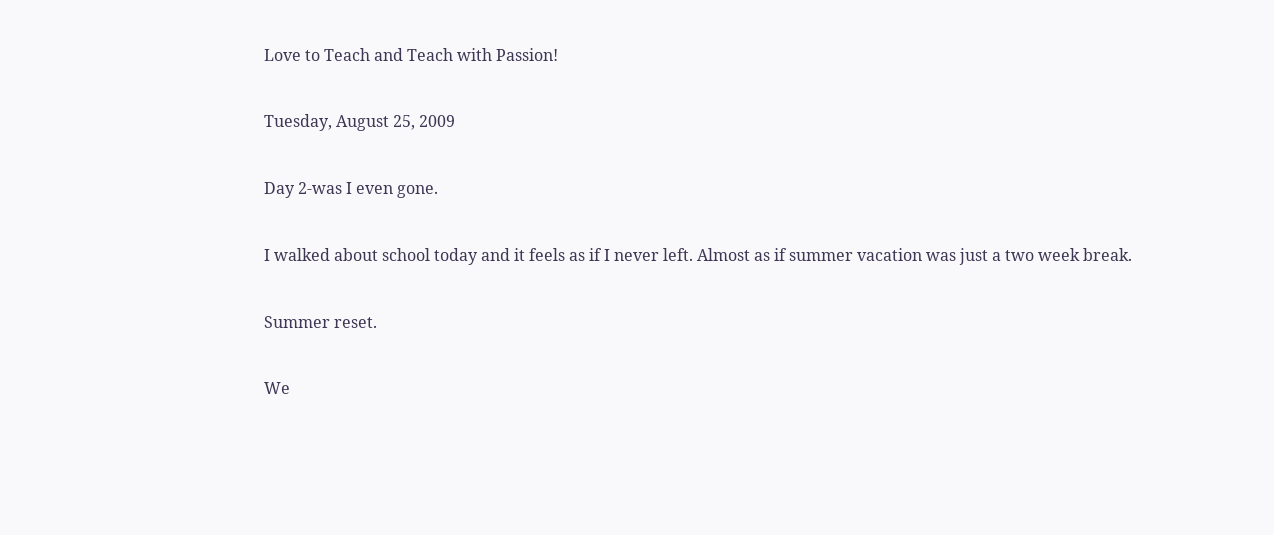Love to Teach and Teach with Passion!

Tuesday, August 25, 2009

Day 2-was I even gone.

I walked about school today and it feels as if I never left. Almost as if summer vacation was just a two week break.

Summer reset.

We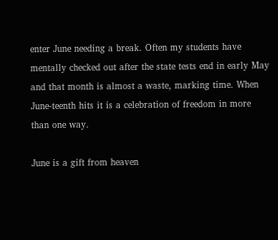enter June needing a break. Often my students have mentally checked out after the state tests end in early May and that month is almost a waste, marking time. When June-teenth hits it is a celebration of freedom in more than one way.

June is a gift from heaven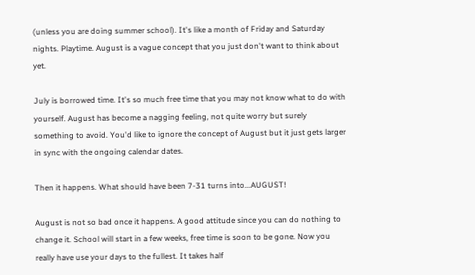(unless you are doing summer school). It's like a month of Friday and Saturday nights. Playtime. August is a vague concept that you just don't want to think about yet.

July is borrowed time. It's so much free time that you may not know what to do with yourself. August has become a nagging feeling, not quite worry but surely something to avoid. You'd like to ignore the concept of August but it just gets larger in sync with the ongoing calendar dates.

Then it happens. What should have been 7-31 turns into...AUGUST!

August is not so bad once it happens. A good attitude since you can do nothing to change it. School will start in a few weeks, free time is soon to be gone. Now you really have use your days to the fullest. It takes half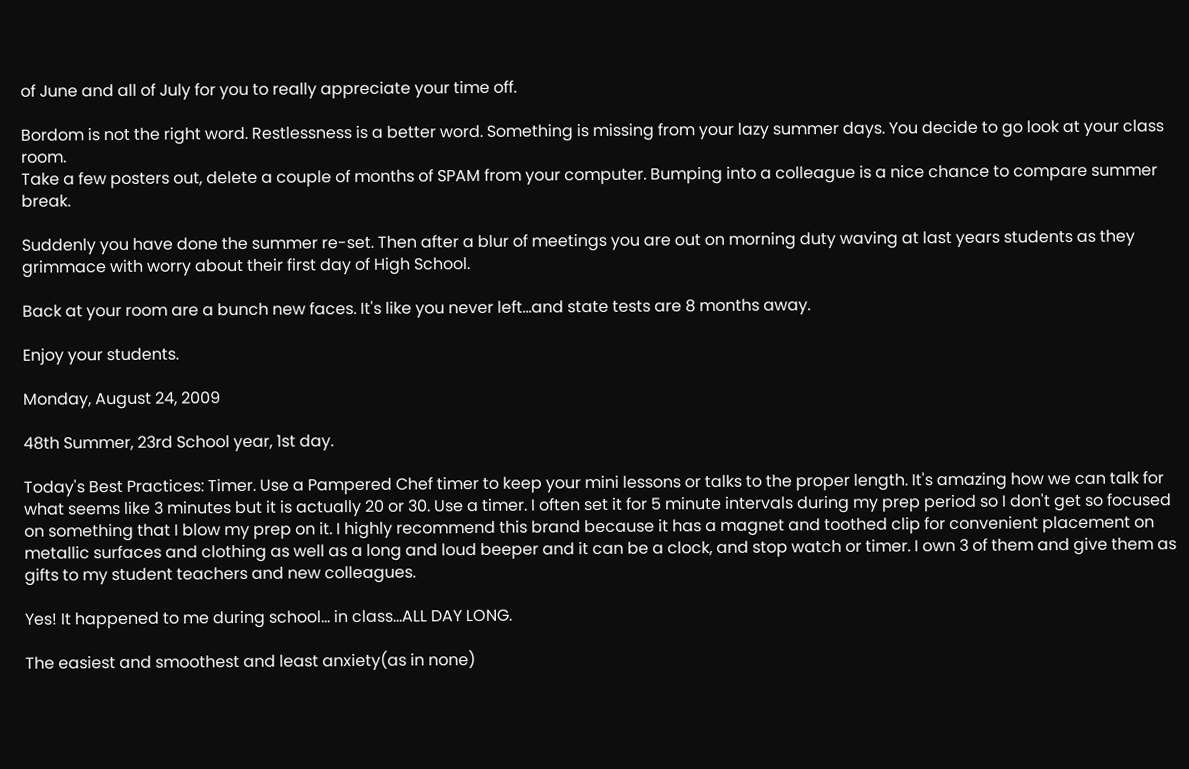of June and all of July for you to really appreciate your time off.

Bordom is not the right word. Restlessness is a better word. Something is missing from your lazy summer days. You decide to go look at your class room.
Take a few posters out, delete a couple of months of SPAM from your computer. Bumping into a colleague is a nice chance to compare summer break.

Suddenly you have done the summer re-set. Then after a blur of meetings you are out on morning duty waving at last years students as they grimmace with worry about their first day of High School.

Back at your room are a bunch new faces. It's like you never left...and state tests are 8 months away.

Enjoy your students.

Monday, August 24, 2009

48th Summer, 23rd School year, 1st day.

Today's Best Practices: Timer. Use a Pampered Chef timer to keep your mini lessons or talks to the proper length. It's amazing how we can talk for what seems like 3 minutes but it is actually 20 or 30. Use a timer. I often set it for 5 minute intervals during my prep period so I don't get so focused on something that I blow my prep on it. I highly recommend this brand because it has a magnet and toothed clip for convenient placement on metallic surfaces and clothing as well as a long and loud beeper and it can be a clock, and stop watch or timer. I own 3 of them and give them as gifts to my student teachers and new colleagues.

Yes! It happened to me during school... in class...ALL DAY LONG.

The easiest and smoothest and least anxiety(as in none)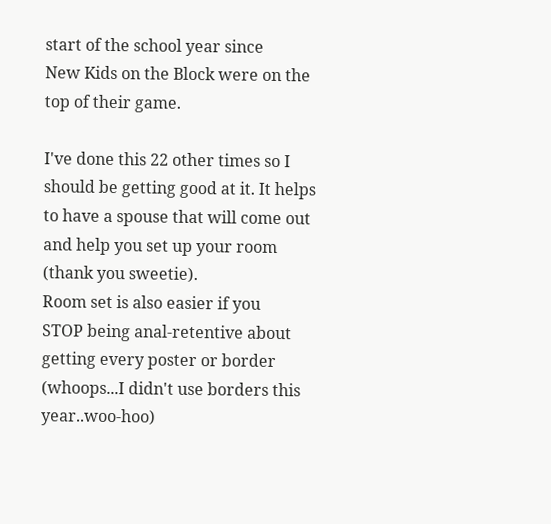start of the school year since
New Kids on the Block were on the top of their game.

I've done this 22 other times so I should be getting good at it. It helps to have a spouse that will come out and help you set up your room (thank you sweetie).
Room set is also easier if you
STOP being anal-retentive about getting every poster or border (whoops...I didn't use borders this year..woo-hoo)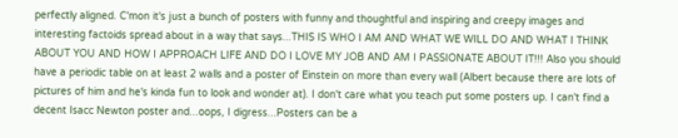perfectly aligned. C'mon it's just a bunch of posters with funny and thoughtful and inspiring and creepy images and interesting factoids spread about in a way that says...THIS IS WHO I AM AND WHAT WE WILL DO AND WHAT I THINK ABOUT YOU AND HOW I APPROACH LIFE AND DO I LOVE MY JOB AND AM I PASSIONATE ABOUT IT!!! Also you should have a periodic table on at least 2 walls and a poster of Einstein on more than every wall (Albert because there are lots of pictures of him and he's kinda fun to look and wonder at). I don't care what you teach put some posters up. I can't find a decent Isacc Newton poster and...oops, I digress...Posters can be a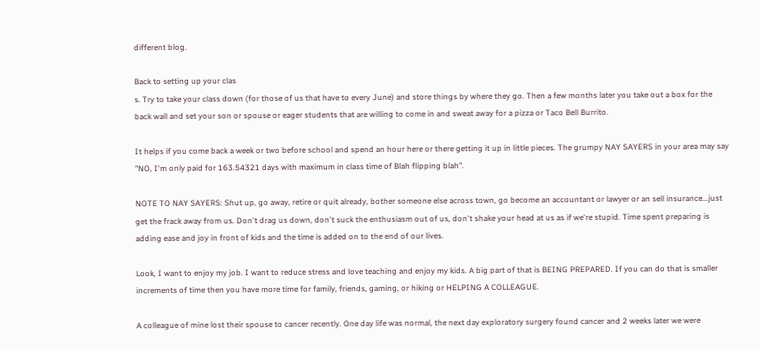different blog.

Back to setting up your clas
s. Try to take your class down (for those of us that have to every June) and store things by where they go. Then a few months later you take out a box for the back wall and set your son or spouse or eager students that are willing to come in and sweat away for a pizza or Taco Bell Burrito.

It helps if you come back a week or two before school and spend an hour here or there getting it up in little pieces. The grumpy NAY SAYERS in your area may say "NO, I'm only paid for 163.54321 days with maximum in class time of Blah flipping blah".

NOTE TO NAY SAYERS: Shut up, go away, retire or quit already, bother someone else across town, go become an accountant or lawyer or an sell insurance...just get the frack away from us. Don't drag us down, don't suck the enthusiasm out of us, don't shake your head at us as if we're stupid. Time spent preparing is adding ease and joy in front of kids and the time is added on to the end of our lives.

Look, I want to enjoy my job. I want to reduce stress and love teaching and enjoy my kids. A big part of that is BEING PREPARED. If you can do that is smaller increments of time then you have more time for family, friends, gaming, or hiking or HELPING A COLLEAGUE.

A colleague of mine lost their spouse to cancer recently. One day life was normal, the next day exploratory surgery found cancer and 2 weeks later we were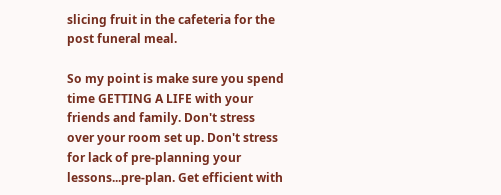slicing fruit in the cafeteria for the post funeral meal.

So my point is make sure you spend time GETTING A LIFE with your friends and family. Don't stress over your room set up. Don't stress for lack of pre-planning your lessons...pre-plan. Get efficient with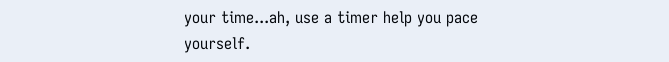your time...ah, use a timer help you pace yourself.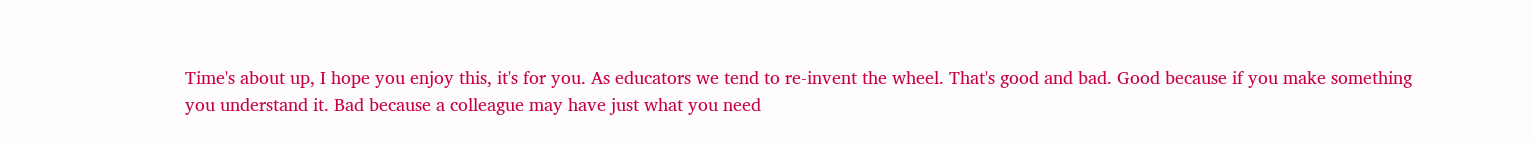Time's about up, I hope you enjoy this, it's for you. As educators we tend to re-invent the wheel. That's good and bad. Good because if you make something you understand it. Bad because a colleague may have just what you need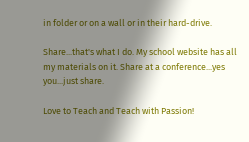in folder or on a wall or in their hard-drive.

Share...that's what I do. My school website has all my materials on it. Share at a conference...yes you...just share.

Love to Teach and Teach with Passion!